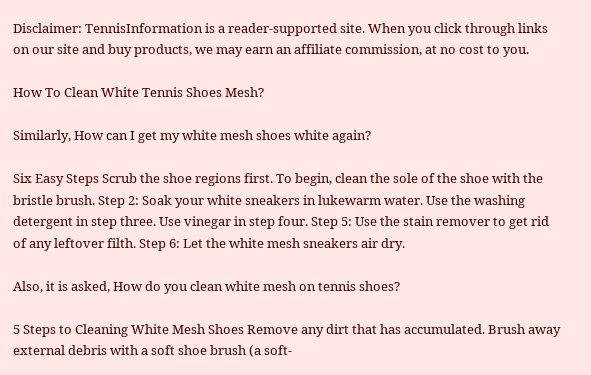Disclaimer: TennisInformation is a reader-supported site. When you click through links on our site and buy products, we may earn an affiliate commission, at no cost to you.

How To Clean White Tennis Shoes Mesh?

Similarly, How can I get my white mesh shoes white again?

Six Easy Steps Scrub the shoe regions first. To begin, clean the sole of the shoe with the bristle brush. Step 2: Soak your white sneakers in lukewarm water. Use the washing detergent in step three. Use vinegar in step four. Step 5: Use the stain remover to get rid of any leftover filth. Step 6: Let the white mesh sneakers air dry.

Also, it is asked, How do you clean white mesh on tennis shoes?

5 Steps to Cleaning White Mesh Shoes Remove any dirt that has accumulated. Brush away external debris with a soft shoe brush (a soft-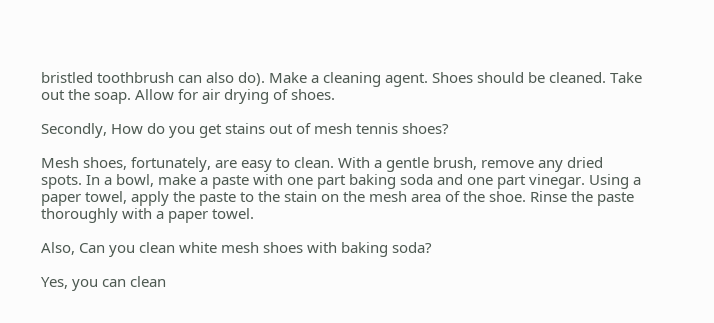bristled toothbrush can also do). Make a cleaning agent. Shoes should be cleaned. Take out the soap. Allow for air drying of shoes.

Secondly, How do you get stains out of mesh tennis shoes?

Mesh shoes, fortunately, are easy to clean. With a gentle brush, remove any dried spots. In a bowl, make a paste with one part baking soda and one part vinegar. Using a paper towel, apply the paste to the stain on the mesh area of the shoe. Rinse the paste thoroughly with a paper towel.

Also, Can you clean white mesh shoes with baking soda?

Yes, you can clean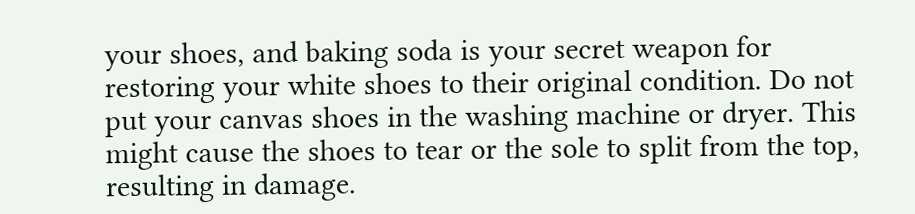your shoes, and baking soda is your secret weapon for restoring your white shoes to their original condition. Do not put your canvas shoes in the washing machine or dryer. This might cause the shoes to tear or the sole to split from the top, resulting in damage.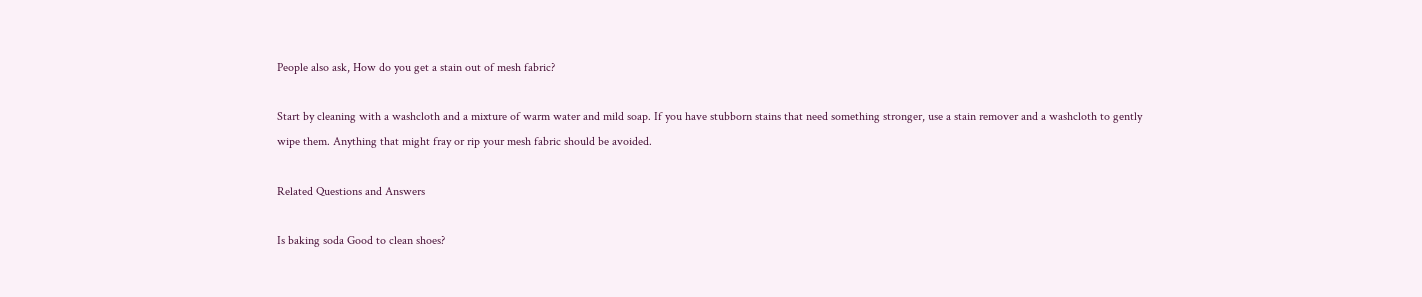People also ask, How do you get a stain out of mesh fabric?

Start by cleaning with a washcloth and a mixture of warm water and mild soap. If you have stubborn stains that need something stronger, use a stain remover and a washcloth to gently wipe them. Anything that might fray or rip your mesh fabric should be avoided.

Related Questions and Answers

Is baking soda Good to clean shoes?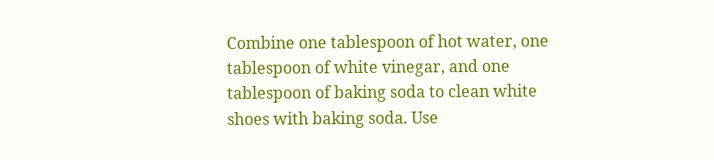Combine one tablespoon of hot water, one tablespoon of white vinegar, and one tablespoon of baking soda to clean white shoes with baking soda. Use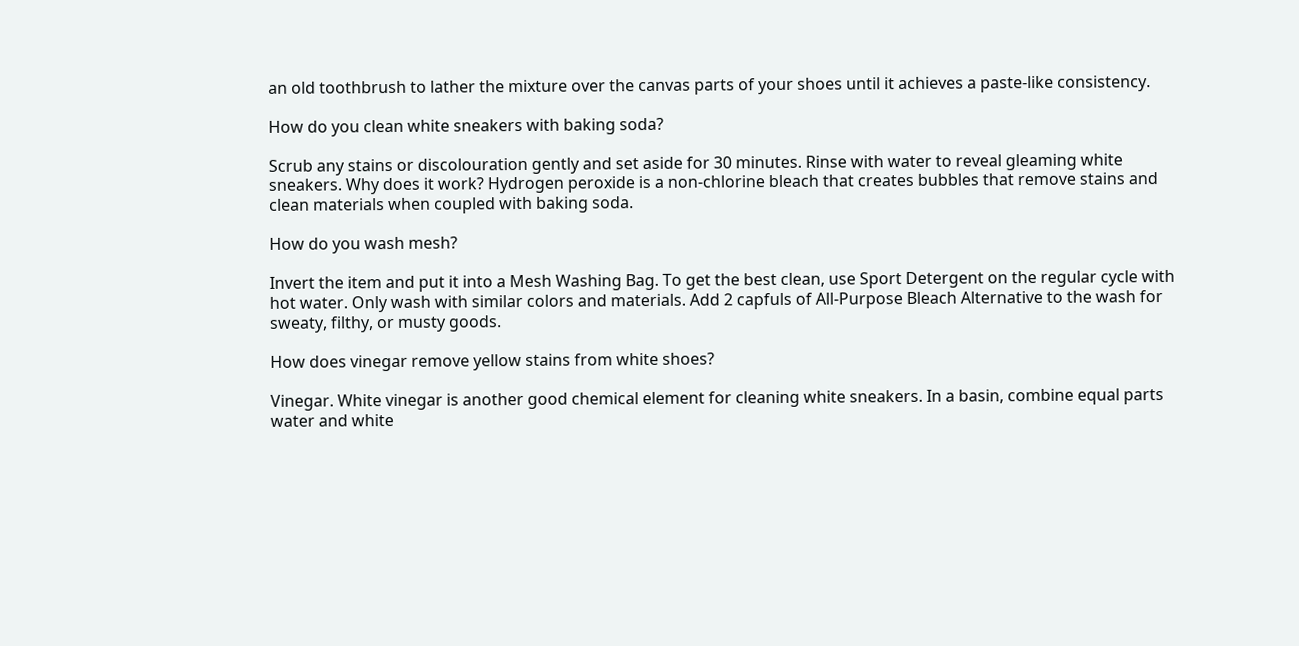an old toothbrush to lather the mixture over the canvas parts of your shoes until it achieves a paste-like consistency.

How do you clean white sneakers with baking soda?

Scrub any stains or discolouration gently and set aside for 30 minutes. Rinse with water to reveal gleaming white sneakers. Why does it work? Hydrogen peroxide is a non-chlorine bleach that creates bubbles that remove stains and clean materials when coupled with baking soda.

How do you wash mesh?

Invert the item and put it into a Mesh Washing Bag. To get the best clean, use Sport Detergent on the regular cycle with hot water. Only wash with similar colors and materials. Add 2 capfuls of All-Purpose Bleach Alternative to the wash for sweaty, filthy, or musty goods.

How does vinegar remove yellow stains from white shoes?

Vinegar. White vinegar is another good chemical element for cleaning white sneakers. In a basin, combine equal parts water and white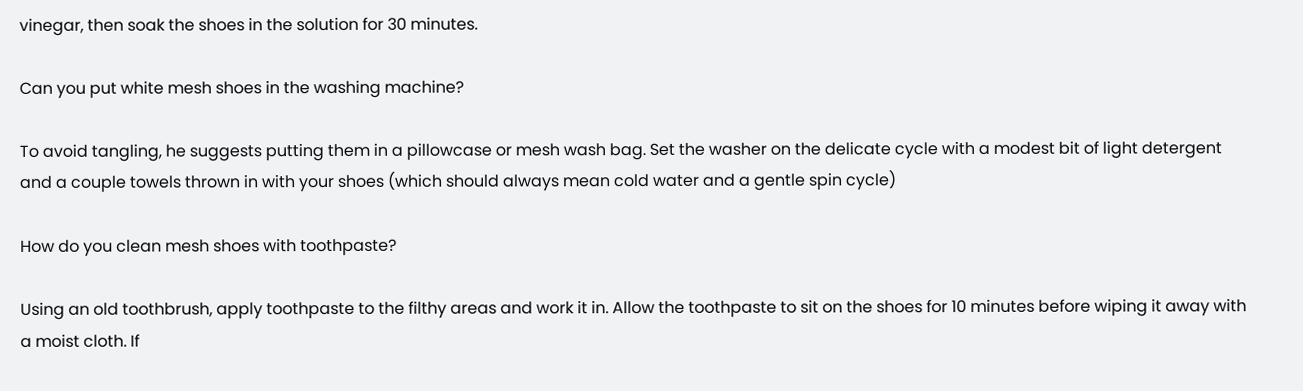vinegar, then soak the shoes in the solution for 30 minutes.

Can you put white mesh shoes in the washing machine?

To avoid tangling, he suggests putting them in a pillowcase or mesh wash bag. Set the washer on the delicate cycle with a modest bit of light detergent and a couple towels thrown in with your shoes (which should always mean cold water and a gentle spin cycle)

How do you clean mesh shoes with toothpaste?

Using an old toothbrush, apply toothpaste to the filthy areas and work it in. Allow the toothpaste to sit on the shoes for 10 minutes before wiping it away with a moist cloth. If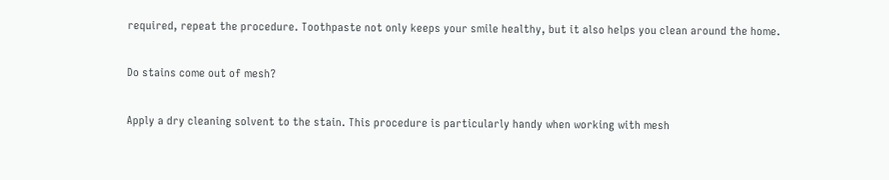required, repeat the procedure. Toothpaste not only keeps your smile healthy, but it also helps you clean around the home.

Do stains come out of mesh?

Apply a dry cleaning solvent to the stain. This procedure is particularly handy when working with mesh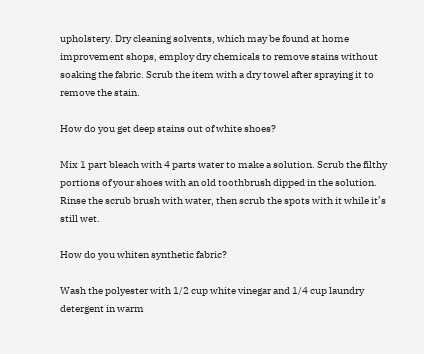upholstery. Dry cleaning solvents, which may be found at home improvement shops, employ dry chemicals to remove stains without soaking the fabric. Scrub the item with a dry towel after spraying it to remove the stain.

How do you get deep stains out of white shoes?

Mix 1 part bleach with 4 parts water to make a solution. Scrub the filthy portions of your shoes with an old toothbrush dipped in the solution. Rinse the scrub brush with water, then scrub the spots with it while it’s still wet.

How do you whiten synthetic fabric?

Wash the polyester with 1/2 cup white vinegar and 1/4 cup laundry detergent in warm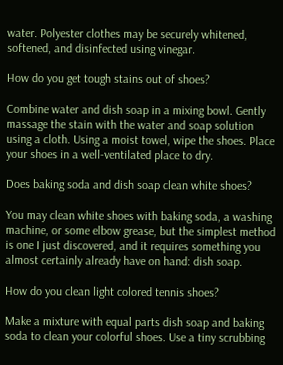water. Polyester clothes may be securely whitened, softened, and disinfected using vinegar.

How do you get tough stains out of shoes?

Combine water and dish soap in a mixing bowl. Gently massage the stain with the water and soap solution using a cloth. Using a moist towel, wipe the shoes. Place your shoes in a well-ventilated place to dry.

Does baking soda and dish soap clean white shoes?

You may clean white shoes with baking soda, a washing machine, or some elbow grease, but the simplest method is one I just discovered, and it requires something you almost certainly already have on hand: dish soap.

How do you clean light colored tennis shoes?

Make a mixture with equal parts dish soap and baking soda to clean your colorful shoes. Use a tiny scrubbing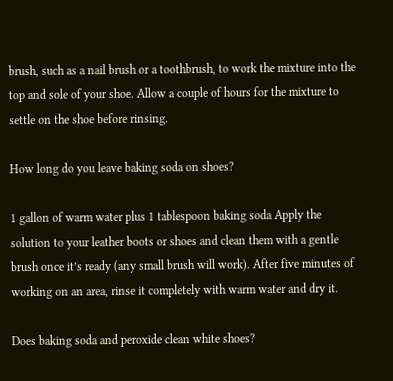brush, such as a nail brush or a toothbrush, to work the mixture into the top and sole of your shoe. Allow a couple of hours for the mixture to settle on the shoe before rinsing.

How long do you leave baking soda on shoes?

1 gallon of warm water plus 1 tablespoon baking soda Apply the solution to your leather boots or shoes and clean them with a gentle brush once it’s ready (any small brush will work). After five minutes of working on an area, rinse it completely with warm water and dry it.

Does baking soda and peroxide clean white shoes?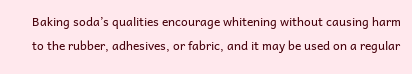Baking soda’s qualities encourage whitening without causing harm to the rubber, adhesives, or fabric, and it may be used on a regular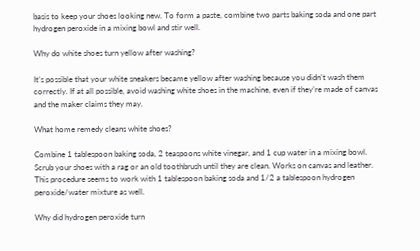basis to keep your shoes looking new. To form a paste, combine two parts baking soda and one part hydrogen peroxide in a mixing bowl and stir well.

Why do white shoes turn yellow after washing?

It’s possible that your white sneakers became yellow after washing because you didn’t wash them correctly. If at all possible, avoid washing white shoes in the machine, even if they’re made of canvas and the maker claims they may.

What home remedy cleans white shoes?

Combine 1 tablespoon baking soda, 2 teaspoons white vinegar, and 1 cup water in a mixing bowl. Scrub your shoes with a rag or an old toothbrush until they are clean. Works on canvas and leather. This procedure seems to work with 1 tablespoon baking soda and 1/2 a tablespoon hydrogen peroxide/water mixture as well.

Why did hydrogen peroxide turn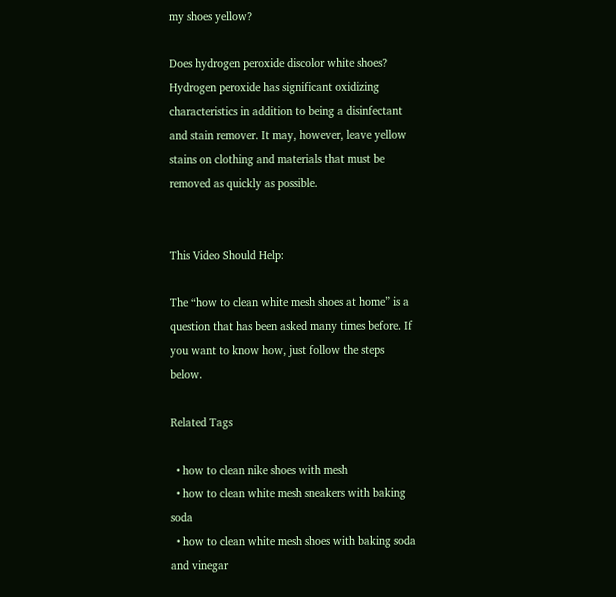my shoes yellow?

Does hydrogen peroxide discolor white shoes? Hydrogen peroxide has significant oxidizing characteristics in addition to being a disinfectant and stain remover. It may, however, leave yellow stains on clothing and materials that must be removed as quickly as possible.


This Video Should Help:

The “how to clean white mesh shoes at home” is a question that has been asked many times before. If you want to know how, just follow the steps below.

Related Tags

  • how to clean nike shoes with mesh
  • how to clean white mesh sneakers with baking soda
  • how to clean white mesh shoes with baking soda and vinegar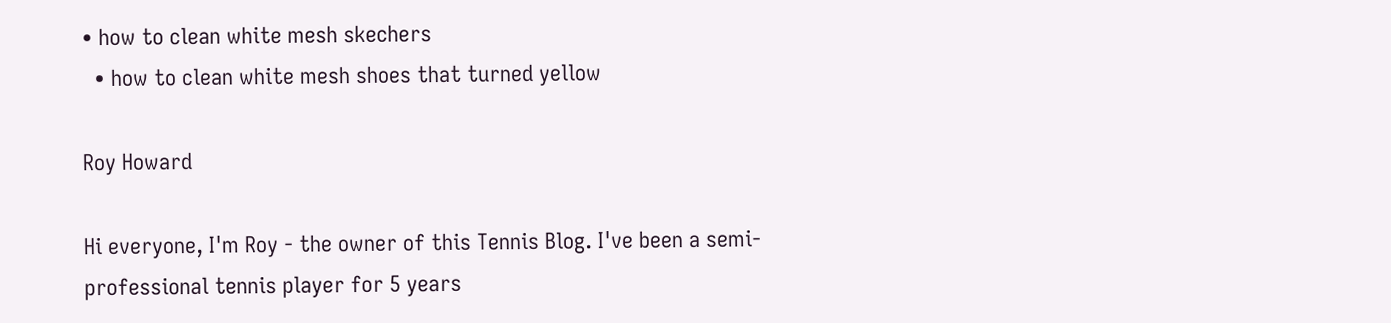• how to clean white mesh skechers
  • how to clean white mesh shoes that turned yellow

Roy Howard

Hi everyone, I'm Roy - the owner of this Tennis Blog. I've been a semi-professional tennis player for 5 years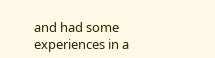and had some experiences in a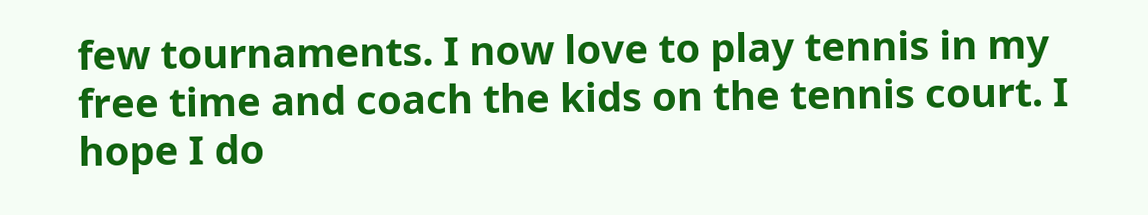few tournaments. I now love to play tennis in my free time and coach the kids on the tennis court. I hope I do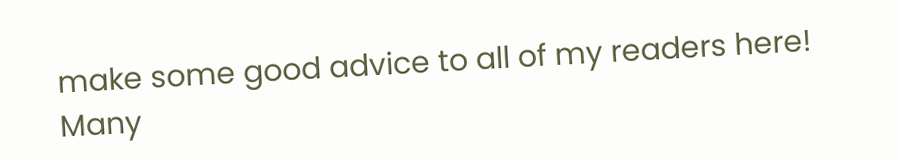make some good advice to all of my readers here! Many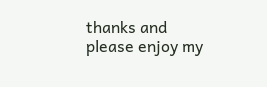thanks and please enjoy my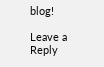blog!

Leave a Reply